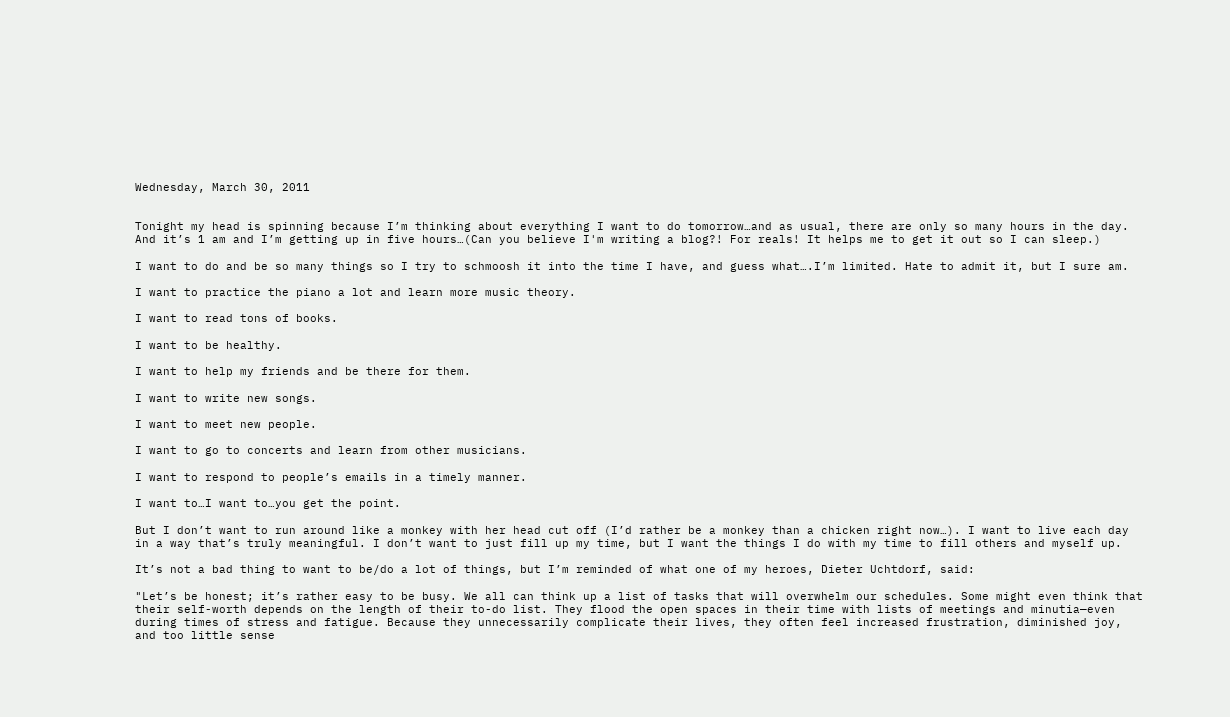Wednesday, March 30, 2011


Tonight my head is spinning because I’m thinking about everything I want to do tomorrow…and as usual, there are only so many hours in the day. And it’s 1 am and I’m getting up in five hours…(Can you believe I'm writing a blog?! For reals! It helps me to get it out so I can sleep.)

I want to do and be so many things so I try to schmoosh it into the time I have, and guess what….I’m limited. Hate to admit it, but I sure am.

I want to practice the piano a lot and learn more music theory.

I want to read tons of books.

I want to be healthy.

I want to help my friends and be there for them.

I want to write new songs.

I want to meet new people.

I want to go to concerts and learn from other musicians.

I want to respond to people’s emails in a timely manner.

I want to…I want to…you get the point.

But I don’t want to run around like a monkey with her head cut off (I’d rather be a monkey than a chicken right now…). I want to live each day in a way that’s truly meaningful. I don’t want to just fill up my time, but I want the things I do with my time to fill others and myself up.

It’s not a bad thing to want to be/do a lot of things, but I’m reminded of what one of my heroes, Dieter Uchtdorf, said:

"Let’s be honest; it’s rather easy to be busy. We all can think up a list of tasks that will overwhelm our schedules. Some might even think that their self-worth depends on the length of their to-do list. They flood the open spaces in their time with lists of meetings and minutia—even during times of stress and fatigue. Because they unnecessarily complicate their lives, they often feel increased frustration, diminished joy, and too little sense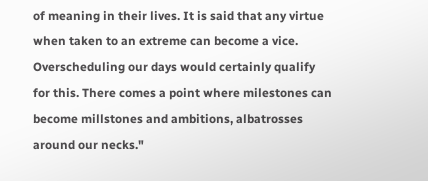of meaning in their lives. It is said that any virtue when taken to an extreme can become a vice. Overscheduling our days would certainly qualify for this. There comes a point where milestones can become millstones and ambitions, albatrosses around our necks."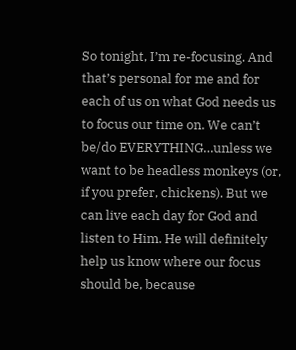So tonight, I’m re-focusing. And that’s personal for me and for each of us on what God needs us to focus our time on. We can’t be/do EVERYTHING…unless we want to be headless monkeys (or, if you prefer, chickens). But we can live each day for God and listen to Him. He will definitely help us know where our focus should be, because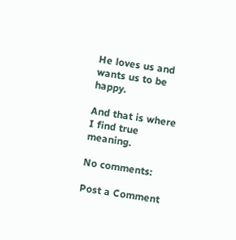He loves us and wants us to be happy.

And that is where I find true meaning.

No comments:

Post a Comment